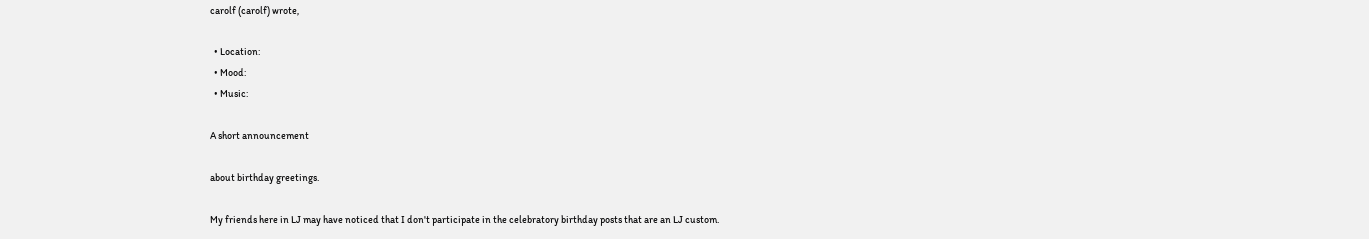carolf (carolf) wrote,

  • Location:
  • Mood:
  • Music:

A short announcement

about birthday greetings.

My friends here in LJ may have noticed that I don't participate in the celebratory birthday posts that are an LJ custom.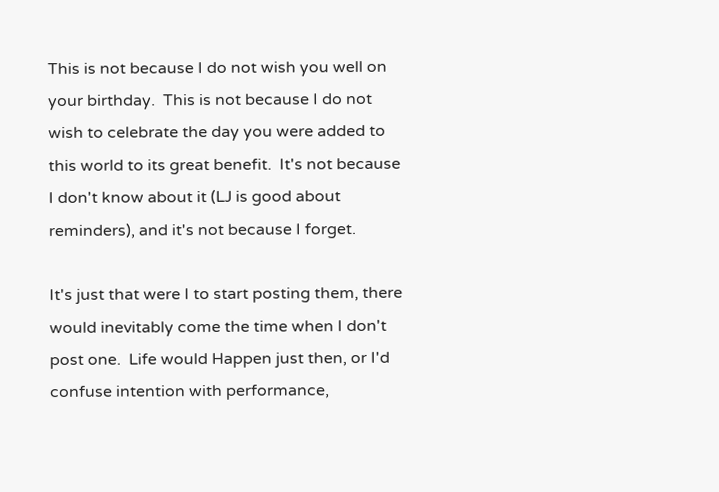This is not because I do not wish you well on your birthday.  This is not because I do not wish to celebrate the day you were added to this world to its great benefit.  It's not because I don't know about it (LJ is good about reminders), and it's not because I forget.

It's just that were I to start posting them, there would inevitably come the time when I don't  post one.  Life would Happen just then, or I'd confuse intention with performance,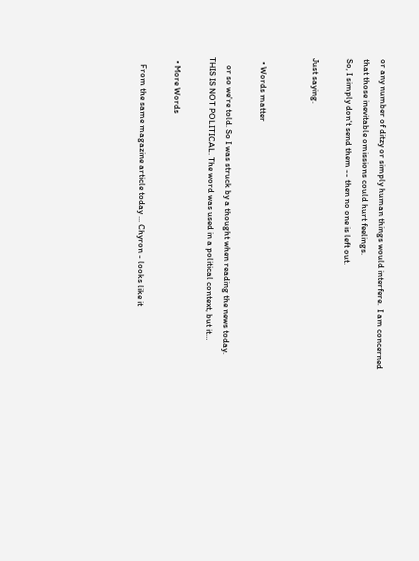or any number of ditzy or simply human things would interfere.  I am concerned that those inevitable omissions could hurt feelings.
So, I simply don't send them -- then no one is left out.

Just saying.


  • Words matter

    or so we're told. So I was struck by a thought when reading the news today. THIS IS NOT POLITICAL. The word was used in a political context, but it…

  • More Words

    From the same magazine article today ... Chyron - looks like it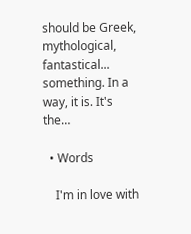should be Greek, mythological, fantastical... something. In a way, it is. It's the…

  • Words

    I'm in love with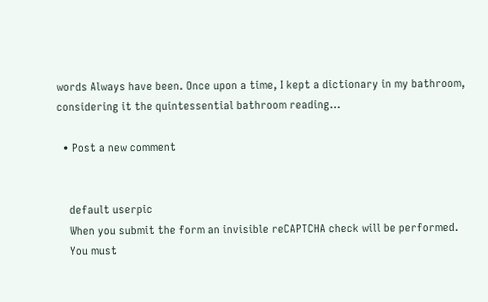words Always have been. Once upon a time, I kept a dictionary in my bathroom, considering it the quintessential bathroom reading…

  • Post a new comment


    default userpic
    When you submit the form an invisible reCAPTCHA check will be performed.
    You must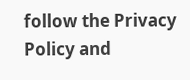follow the Privacy Policy and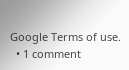Google Terms of use.
  • 1 comment